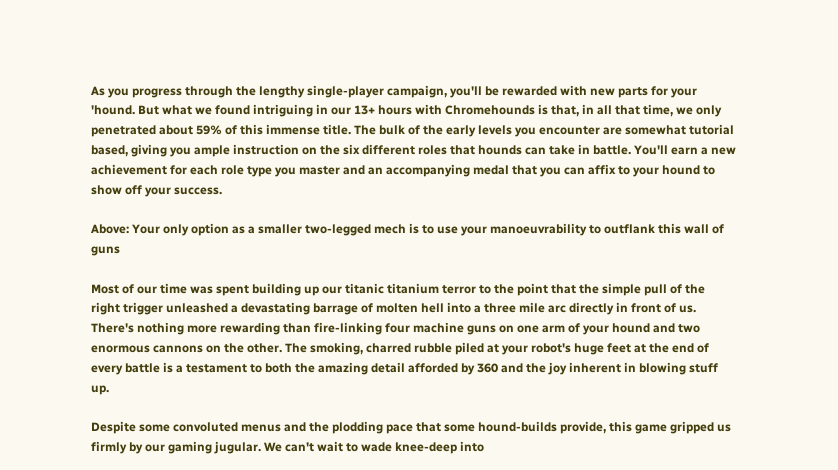As you progress through the lengthy single-player campaign, you'll be rewarded with new parts for your 'hound. But what we found intriguing in our 13+ hours with Chromehounds is that, in all that time, we only penetrated about 59% of this immense title. The bulk of the early levels you encounter are somewhat tutorial based, giving you ample instruction on the six different roles that hounds can take in battle. You'll earn a new achievement for each role type you master and an accompanying medal that you can affix to your hound to show off your success.

Above: Your only option as a smaller two-legged mech is to use your manoeuvrability to outflank this wall of guns

Most of our time was spent building up our titanic titanium terror to the point that the simple pull of the right trigger unleashed a devastating barrage of molten hell into a three mile arc directly in front of us. There's nothing more rewarding than fire-linking four machine guns on one arm of your hound and two enormous cannons on the other. The smoking, charred rubble piled at your robot's huge feet at the end of every battle is a testament to both the amazing detail afforded by 360 and the joy inherent in blowing stuff up.

Despite some convoluted menus and the plodding pace that some hound-builds provide, this game gripped us firmly by our gaming jugular. We can't wait to wade knee-deep into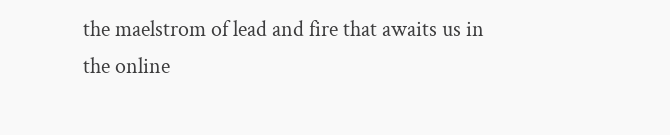the maelstrom of lead and fire that awaits us in the online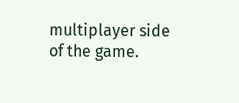multiplayer side of the game.